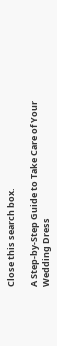Close this search box.

A Step-by-Step Guide to Take Care of Your Wedding Dress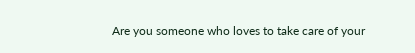Are you someone who loves to take care of your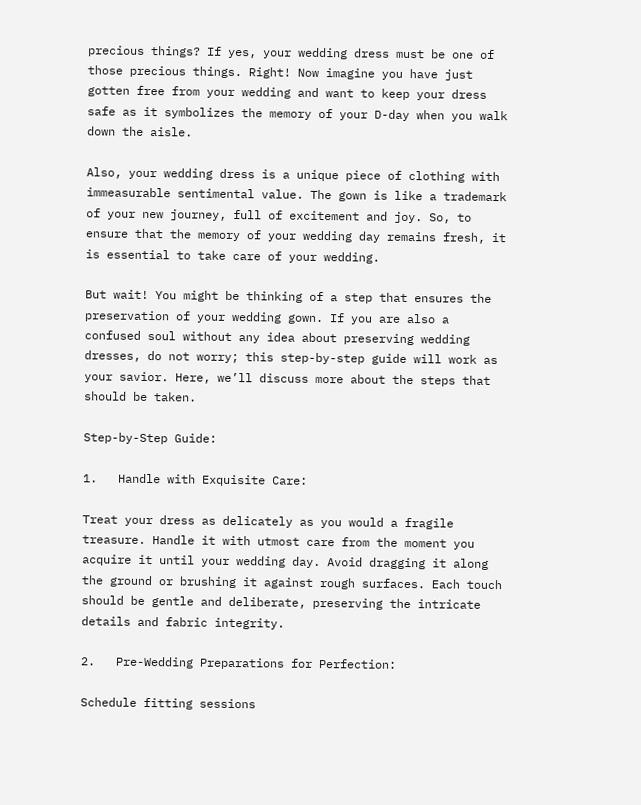precious things? If yes, your wedding dress must be one of those precious things. Right! Now imagine you have just gotten free from your wedding and want to keep your dress safe as it symbolizes the memory of your D-day when you walk down the aisle.

Also, your wedding dress is a unique piece of clothing with immeasurable sentimental value. The gown is like a trademark of your new journey, full of excitement and joy. So, to ensure that the memory of your wedding day remains fresh, it is essential to take care of your wedding.

But wait! You might be thinking of a step that ensures the preservation of your wedding gown. If you are also a confused soul without any idea about preserving wedding dresses, do not worry; this step-by-step guide will work as your savior. Here, we’ll discuss more about the steps that should be taken.

Step-by-Step Guide:

1.   Handle with Exquisite Care:

Treat your dress as delicately as you would a fragile treasure. Handle it with utmost care from the moment you acquire it until your wedding day. Avoid dragging it along the ground or brushing it against rough surfaces. Each touch should be gentle and deliberate, preserving the intricate details and fabric integrity.

2.   Pre-Wedding Preparations for Perfection:

Schedule fitting sessions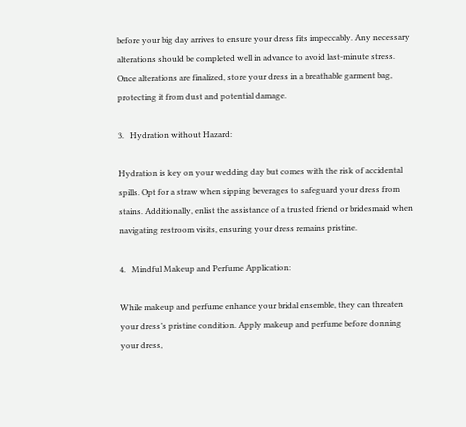before your big day arrives to ensure your dress fits impeccably. Any necessary alterations should be completed well in advance to avoid last-minute stress. Once alterations are finalized, store your dress in a breathable garment bag, protecting it from dust and potential damage.

3.   Hydration without Hazard:

Hydration is key on your wedding day but comes with the risk of accidental spills. Opt for a straw when sipping beverages to safeguard your dress from stains. Additionally, enlist the assistance of a trusted friend or bridesmaid when navigating restroom visits, ensuring your dress remains pristine.

4.   Mindful Makeup and Perfume Application:

While makeup and perfume enhance your bridal ensemble, they can threaten your dress’s pristine condition. Apply makeup and perfume before donning your dress,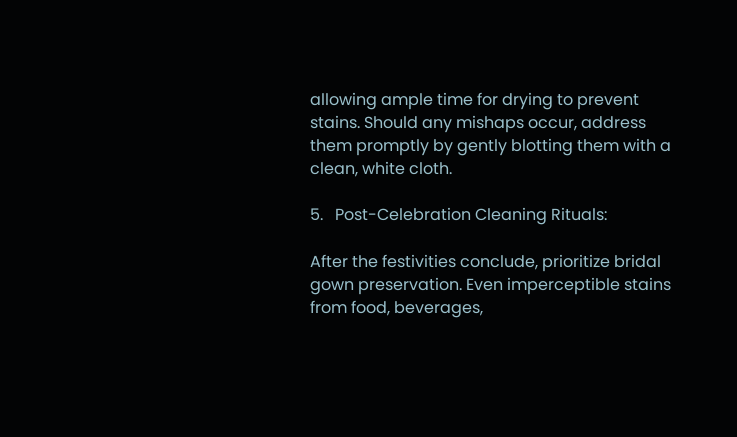allowing ample time for drying to prevent stains. Should any mishaps occur, address them promptly by gently blotting them with a clean, white cloth.

5.   Post-Celebration Cleaning Rituals:

After the festivities conclude, prioritize bridal gown preservation. Even imperceptible stains from food, beverages,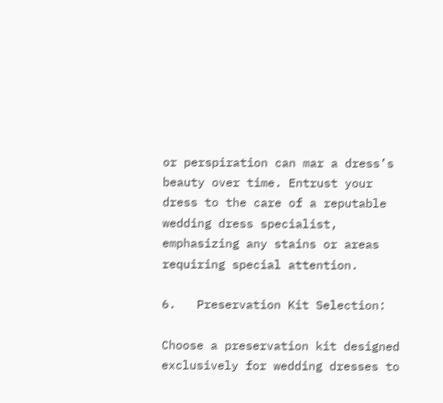or perspiration can mar a dress’s beauty over time. Entrust your dress to the care of a reputable wedding dress specialist, emphasizing any stains or areas requiring special attention.

6.   Preservation Kit Selection:

Choose a preservation kit designed exclusively for wedding dresses to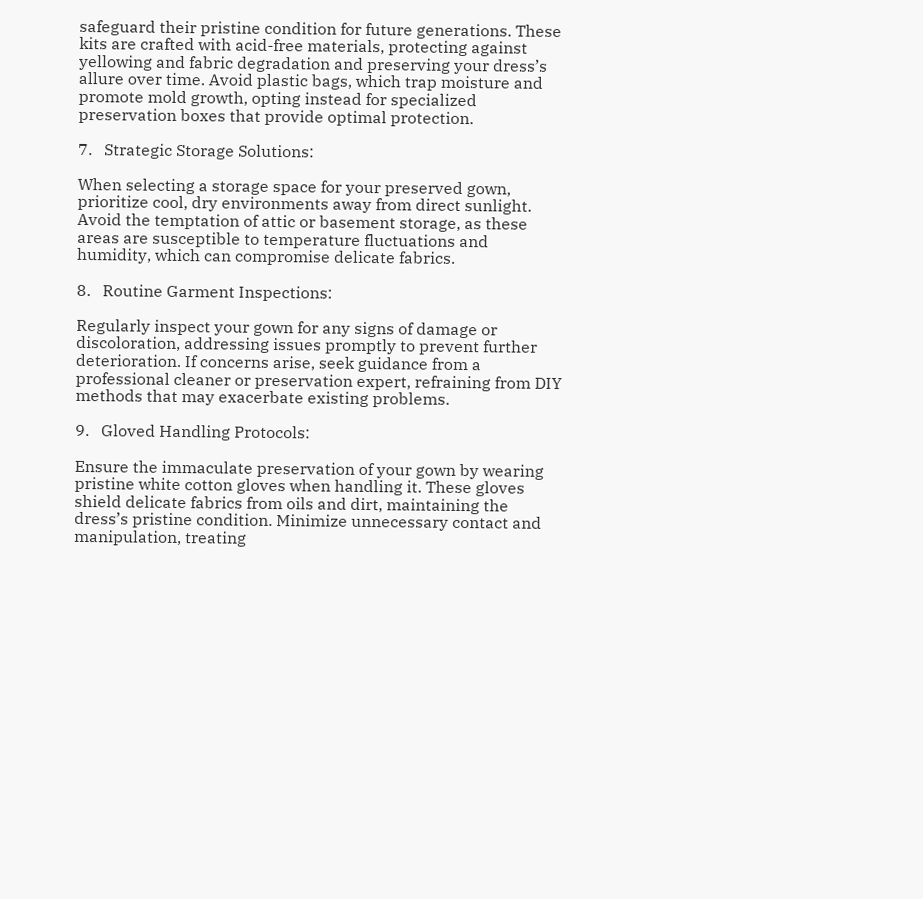safeguard their pristine condition for future generations. These kits are crafted with acid-free materials, protecting against yellowing and fabric degradation and preserving your dress’s allure over time. Avoid plastic bags, which trap moisture and promote mold growth, opting instead for specialized preservation boxes that provide optimal protection.

7.   Strategic Storage Solutions:

When selecting a storage space for your preserved gown, prioritize cool, dry environments away from direct sunlight. Avoid the temptation of attic or basement storage, as these areas are susceptible to temperature fluctuations and humidity, which can compromise delicate fabrics.

8.   Routine Garment Inspections:

Regularly inspect your gown for any signs of damage or discoloration, addressing issues promptly to prevent further deterioration. If concerns arise, seek guidance from a professional cleaner or preservation expert, refraining from DIY methods that may exacerbate existing problems.

9.   Gloved Handling Protocols:

Ensure the immaculate preservation of your gown by wearing pristine white cotton gloves when handling it. These gloves shield delicate fabrics from oils and dirt, maintaining the dress’s pristine condition. Minimize unnecessary contact and manipulation, treating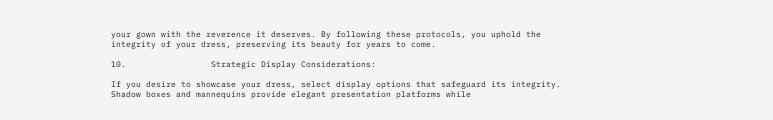your gown with the reverence it deserves. By following these protocols, you uphold the integrity of your dress, preserving its beauty for years to come.

10.                 Strategic Display Considerations:

If you desire to showcase your dress, select display options that safeguard its integrity. Shadow boxes and mannequins provide elegant presentation platforms while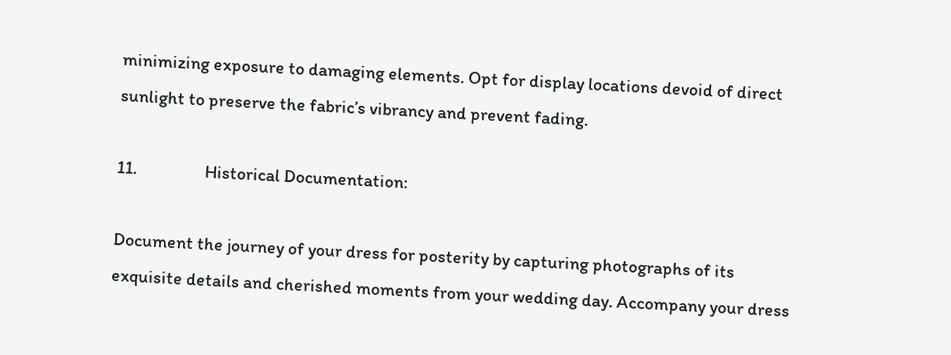minimizing exposure to damaging elements. Opt for display locations devoid of direct sunlight to preserve the fabric’s vibrancy and prevent fading.

11.                 Historical Documentation:

Document the journey of your dress for posterity by capturing photographs of its exquisite details and cherished moments from your wedding day. Accompany your dress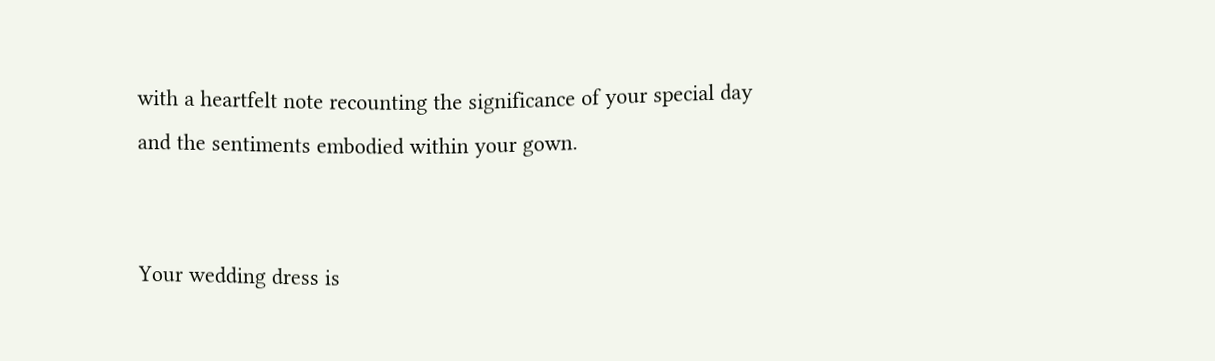with a heartfelt note recounting the significance of your special day and the sentiments embodied within your gown.


Your wedding dress is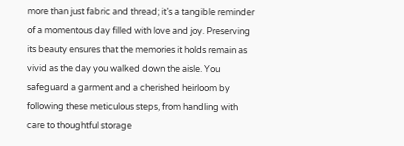more than just fabric and thread; it’s a tangible reminder of a momentous day filled with love and joy. Preserving its beauty ensures that the memories it holds remain as vivid as the day you walked down the aisle. You safeguard a garment and a cherished heirloom by following these meticulous steps, from handling with care to thoughtful storage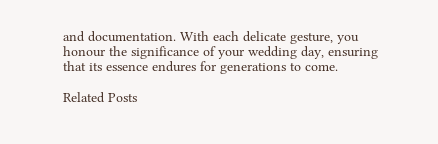and documentation. With each delicate gesture, you honour the significance of your wedding day, ensuring that its essence endures for generations to come.

Related Posts